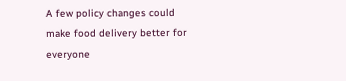A few policy changes could make food delivery better for everyone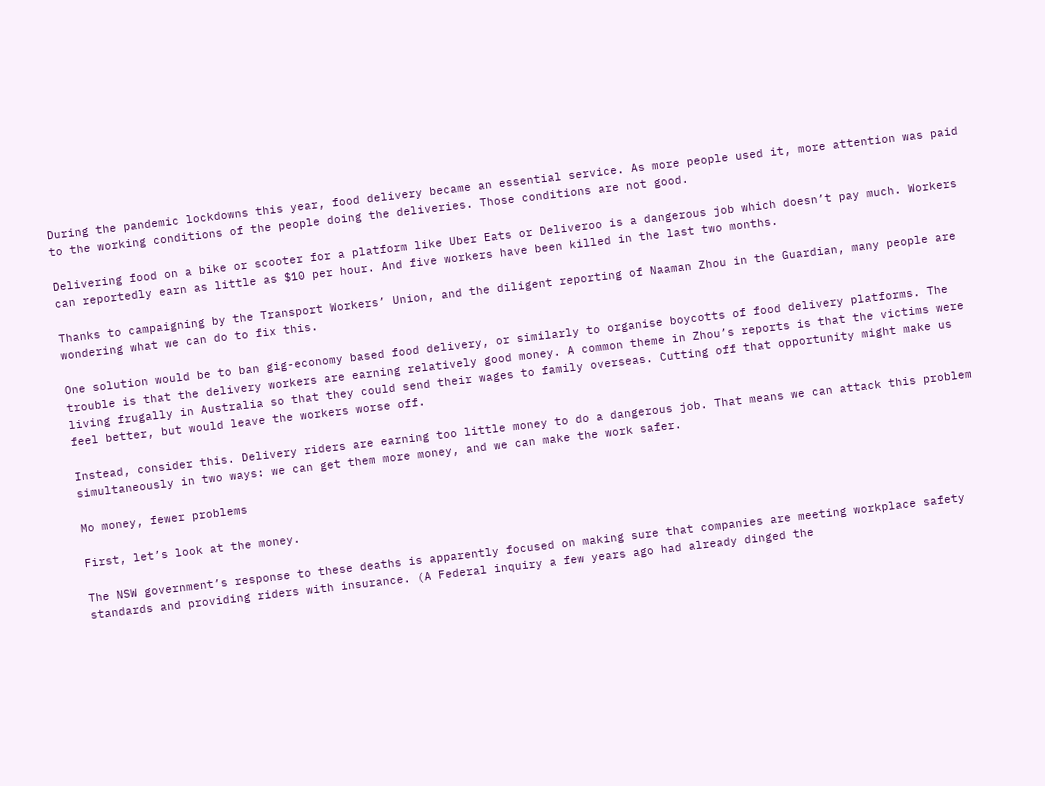During the pandemic lockdowns this year, food delivery became an essential service. As more people used it, more attention was paid to the working conditions of the people doing the deliveries. Those conditions are not good.

Delivering food on a bike or scooter for a platform like Uber Eats or Deliveroo is a dangerous job which doesn’t pay much. Workers can reportedly earn as little as $10 per hour. And five workers have been killed in the last two months.

Thanks to campaigning by the Transport Workers’ Union, and the diligent reporting of Naaman Zhou in the Guardian, many people are wondering what we can do to fix this.

One solution would be to ban gig-economy based food delivery, or similarly to organise boycotts of food delivery platforms. The trouble is that the delivery workers are earning relatively good money. A common theme in Zhou’s reports is that the victims were living frugally in Australia so that they could send their wages to family overseas. Cutting off that opportunity might make us feel better, but would leave the workers worse off.

Instead, consider this. Delivery riders are earning too little money to do a dangerous job. That means we can attack this problem simultaneously in two ways: we can get them more money, and we can make the work safer.

Mo money, fewer problems

First, let’s look at the money.

The NSW government’s response to these deaths is apparently focused on making sure that companies are meeting workplace safety standards and providing riders with insurance. (A Federal inquiry a few years ago had already dinged the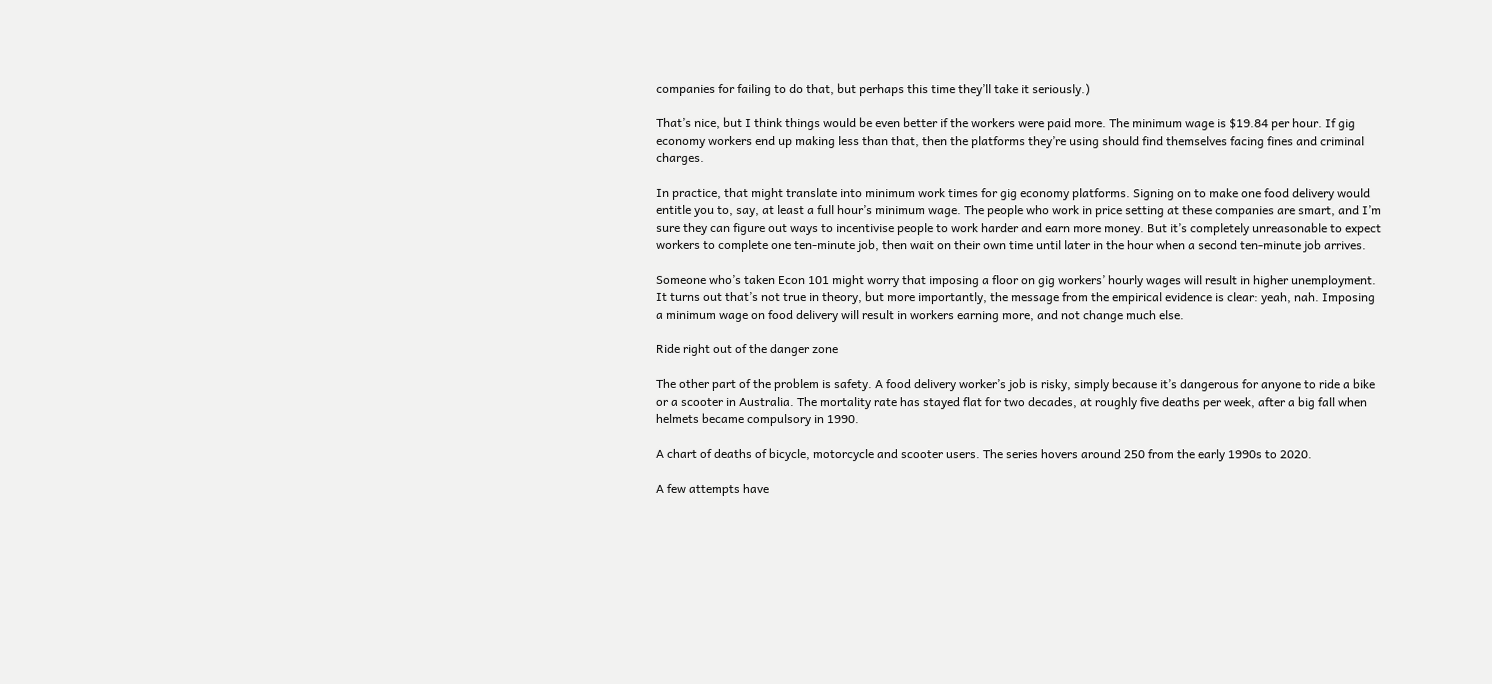companies for failing to do that, but perhaps this time they’ll take it seriously.)

That’s nice, but I think things would be even better if the workers were paid more. The minimum wage is $19.84 per hour. If gig economy workers end up making less than that, then the platforms they’re using should find themselves facing fines and criminal charges.

In practice, that might translate into minimum work times for gig economy platforms. Signing on to make one food delivery would entitle you to, say, at least a full hour’s minimum wage. The people who work in price setting at these companies are smart, and I’m sure they can figure out ways to incentivise people to work harder and earn more money. But it’s completely unreasonable to expect workers to complete one ten-minute job, then wait on their own time until later in the hour when a second ten-minute job arrives.

Someone who’s taken Econ 101 might worry that imposing a floor on gig workers’ hourly wages will result in higher unemployment. It turns out that’s not true in theory, but more importantly, the message from the empirical evidence is clear: yeah, nah. Imposing a minimum wage on food delivery will result in workers earning more, and not change much else.

Ride right out of the danger zone

The other part of the problem is safety. A food delivery worker’s job is risky, simply because it’s dangerous for anyone to ride a bike or a scooter in Australia. The mortality rate has stayed flat for two decades, at roughly five deaths per week, after a big fall when helmets became compulsory in 1990.

A chart of deaths of bicycle, motorcycle and scooter users. The series hovers around 250 from the early 1990s to 2020.

A few attempts have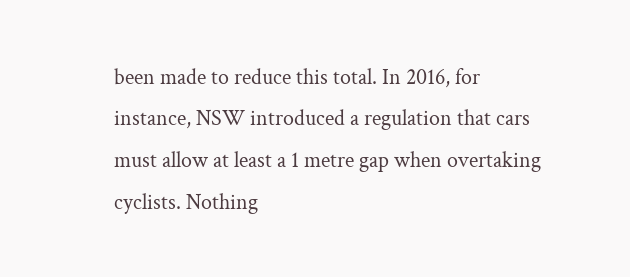been made to reduce this total. In 2016, for instance, NSW introduced a regulation that cars must allow at least a 1 metre gap when overtaking cyclists. Nothing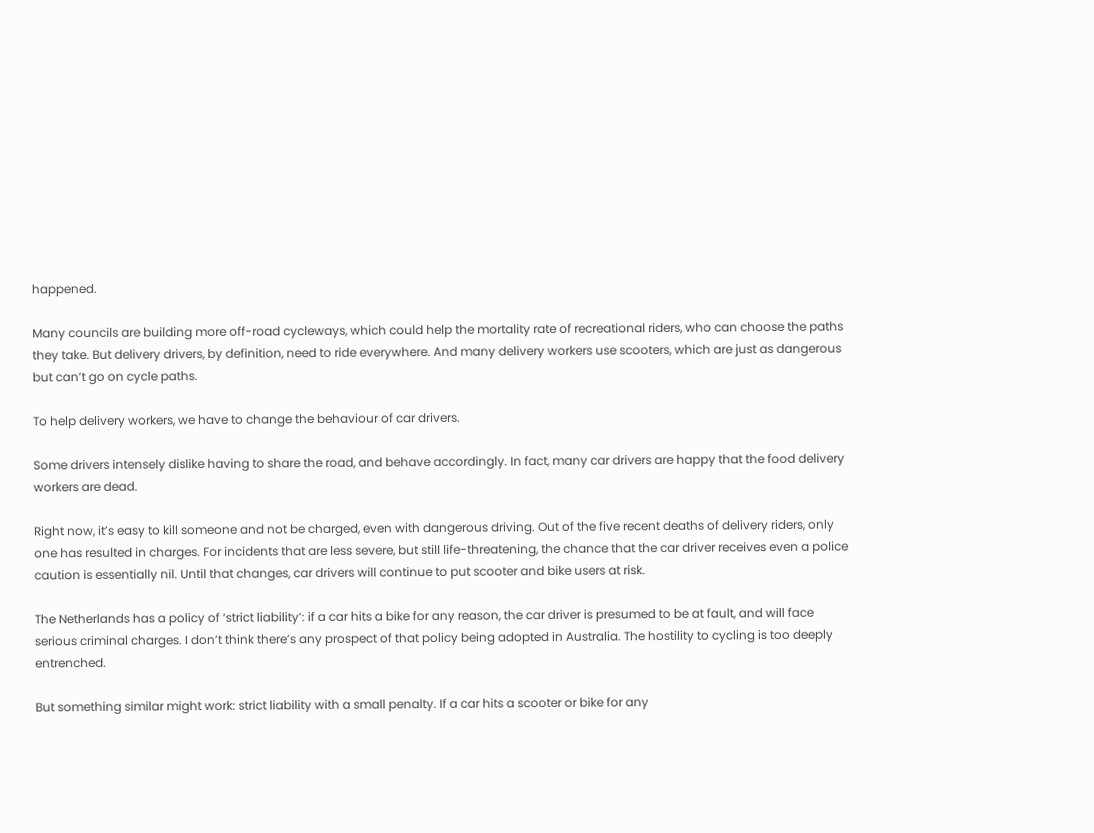happened.

Many councils are building more off-road cycleways, which could help the mortality rate of recreational riders, who can choose the paths they take. But delivery drivers, by definition, need to ride everywhere. And many delivery workers use scooters, which are just as dangerous but can’t go on cycle paths.

To help delivery workers, we have to change the behaviour of car drivers.

Some drivers intensely dislike having to share the road, and behave accordingly. In fact, many car drivers are happy that the food delivery workers are dead.

Right now, it’s easy to kill someone and not be charged, even with dangerous driving. Out of the five recent deaths of delivery riders, only one has resulted in charges. For incidents that are less severe, but still life-threatening, the chance that the car driver receives even a police caution is essentially nil. Until that changes, car drivers will continue to put scooter and bike users at risk.

The Netherlands has a policy of ‘strict liability’: if a car hits a bike for any reason, the car driver is presumed to be at fault, and will face serious criminal charges. I don’t think there’s any prospect of that policy being adopted in Australia. The hostility to cycling is too deeply entrenched.

But something similar might work: strict liability with a small penalty. If a car hits a scooter or bike for any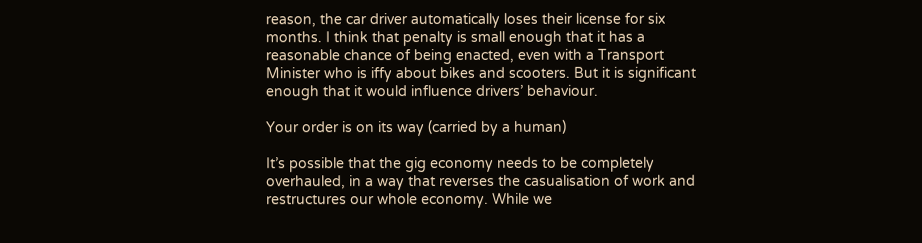reason, the car driver automatically loses their license for six months. I think that penalty is small enough that it has a reasonable chance of being enacted, even with a Transport Minister who is iffy about bikes and scooters. But it is significant enough that it would influence drivers’ behaviour.

Your order is on its way (carried by a human)

It’s possible that the gig economy needs to be completely overhauled, in a way that reverses the casualisation of work and restructures our whole economy. While we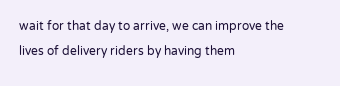wait for that day to arrive, we can improve the lives of delivery riders by having them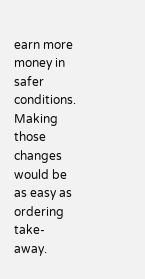earn more money in safer conditions. Making those changes would be as easy as ordering take-away.